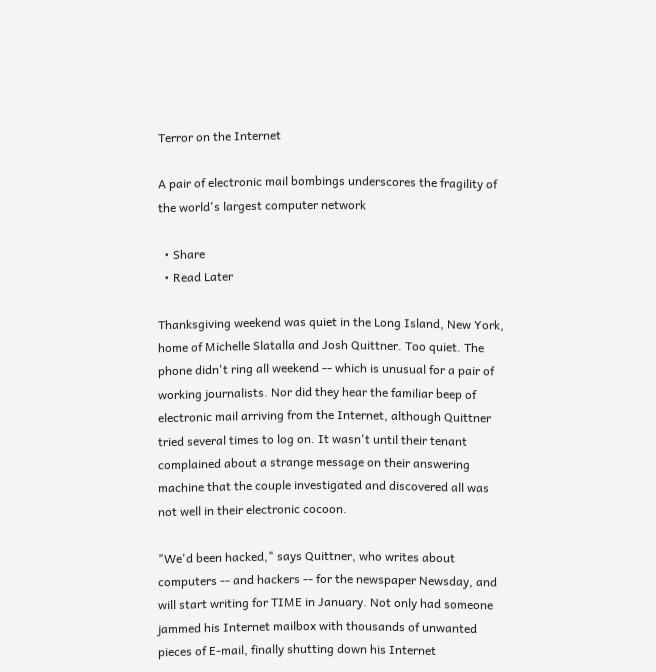Terror on the Internet

A pair of electronic mail bombings underscores the fragility of the world's largest computer network

  • Share
  • Read Later

Thanksgiving weekend was quiet in the Long Island, New York, home of Michelle Slatalla and Josh Quittner. Too quiet. The phone didn't ring all weekend -- which is unusual for a pair of working journalists. Nor did they hear the familiar beep of electronic mail arriving from the Internet, although Quittner tried several times to log on. It wasn't until their tenant complained about a strange message on their answering machine that the couple investigated and discovered all was not well in their electronic cocoon.

"We'd been hacked," says Quittner, who writes about computers -- and hackers -- for the newspaper Newsday, and will start writing for TIME in January. Not only had someone jammed his Internet mailbox with thousands of unwanted pieces of E-mail, finally shutting down his Internet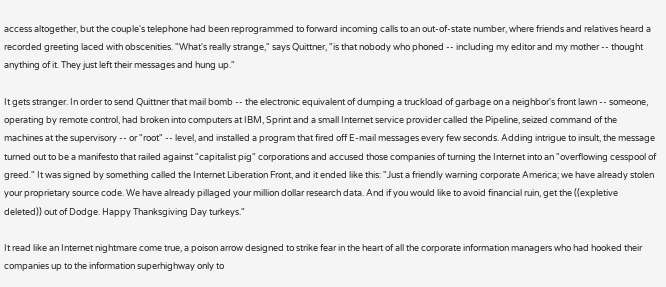access altogether, but the couple's telephone had been reprogrammed to forward incoming calls to an out-of-state number, where friends and relatives heard a recorded greeting laced with obscenities. "What's really strange," says Quittner, "is that nobody who phoned -- including my editor and my mother -- thought anything of it. They just left their messages and hung up."

It gets stranger. In order to send Quittner that mail bomb -- the electronic equivalent of dumping a truckload of garbage on a neighbor's front lawn -- someone, operating by remote control, had broken into computers at IBM, Sprint and a small Internet service provider called the Pipeline, seized command of the machines at the supervisory -- or "root" -- level, and installed a program that fired off E-mail messages every few seconds. Adding intrigue to insult, the message turned out to be a manifesto that railed against "capitalist pig" corporations and accused those companies of turning the Internet into an "overflowing cesspool of greed." It was signed by something called the Internet Liberation Front, and it ended like this: "Just a friendly warning corporate America; we have already stolen your proprietary source code. We have already pillaged your million dollar research data. And if you would like to avoid financial ruin, get the ((expletive deleted)) out of Dodge. Happy Thanksgiving Day turkeys."

It read like an Internet nightmare come true, a poison arrow designed to strike fear in the heart of all the corporate information managers who had hooked their companies up to the information superhighway only to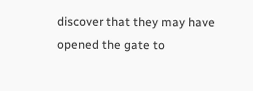discover that they may have opened the gate to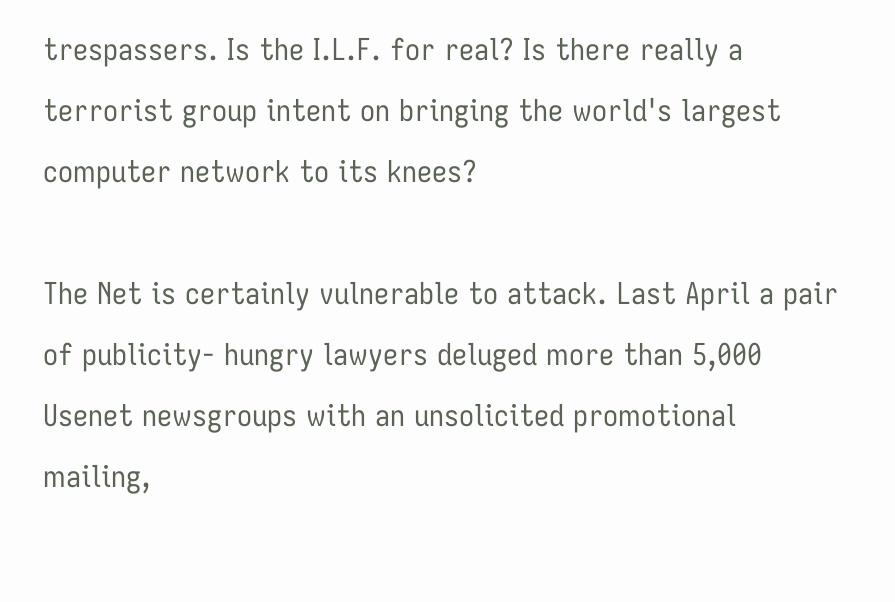trespassers. Is the I.L.F. for real? Is there really a terrorist group intent on bringing the world's largest computer network to its knees?

The Net is certainly vulnerable to attack. Last April a pair of publicity- hungry lawyers deluged more than 5,000 Usenet newsgroups with an unsolicited promotional mailing,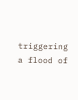triggering a flood of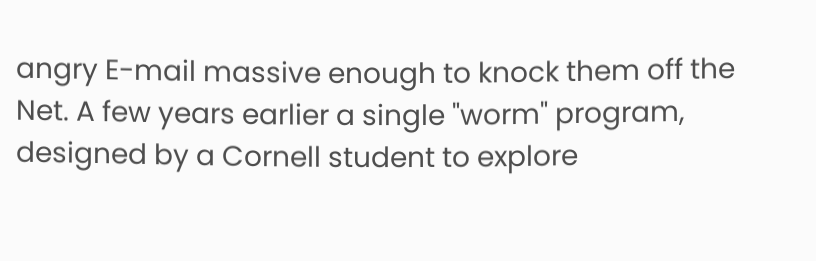angry E-mail massive enough to knock them off the Net. A few years earlier a single "worm" program, designed by a Cornell student to explore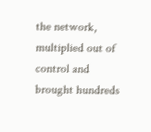the network, multiplied out of control and brought hundreds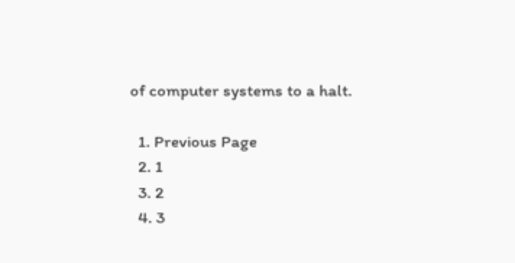of computer systems to a halt.

  1. Previous Page
  2. 1
  3. 2
  4. 3